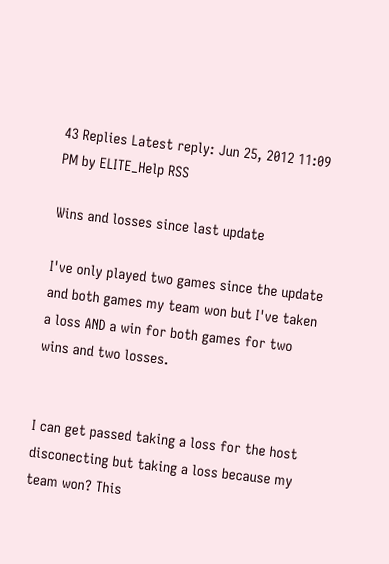43 Replies Latest reply: Jun 25, 2012 11:09 PM by ELITE_Help RSS

Wins and losses since last update

I've only played two games since the update and both games my team won but I've taken a loss AND a win for both games for two wins and two losses.


I can get passed taking a loss for the host disconecting but taking a loss because my team won? This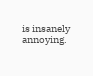is insanely annoying.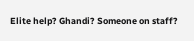Elite help? Ghandi? Someone on staff?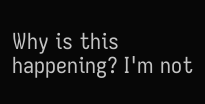Why is this happening? I'm not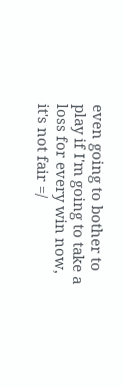even going to bother to play if I'm going to take a loss for every win now, it's not fair =/